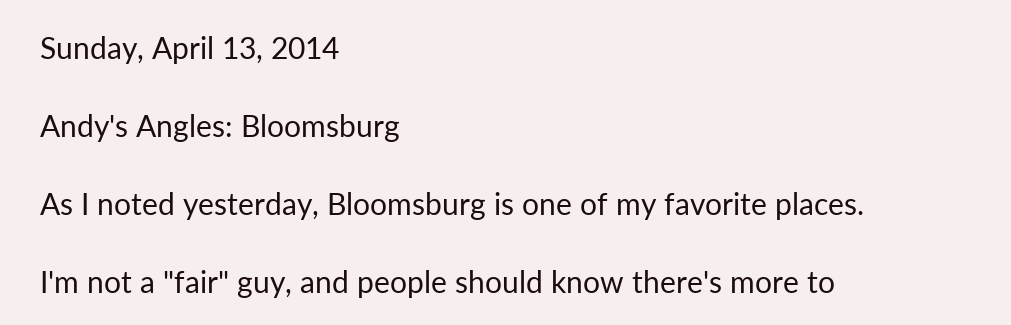Sunday, April 13, 2014

Andy's Angles: Bloomsburg

As I noted yesterday, Bloomsburg is one of my favorite places.

I'm not a "fair" guy, and people should know there's more to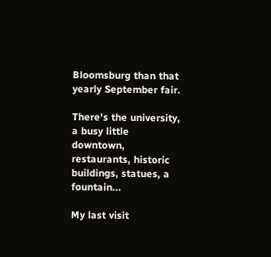Bloomsburg than that yearly September fair.

There's the university, a busy little downtown, restaurants, historic buildings, statues, a fountain...

My last visit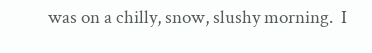was on a chilly, snow, slushy morning.  I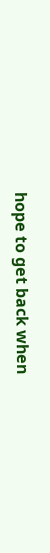hope to get back when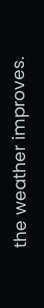the weather improves.